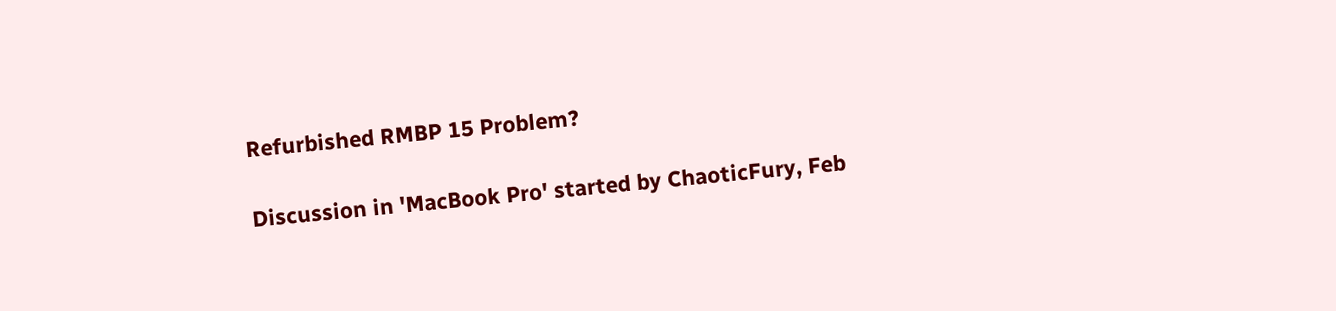Refurbished RMBP 15 Problem?

Discussion in 'MacBook Pro' started by ChaoticFury, Feb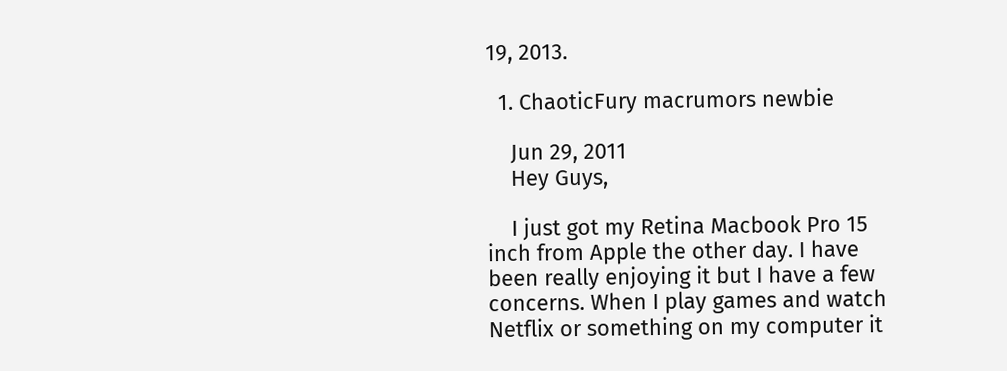19, 2013.

  1. ChaoticFury macrumors newbie

    Jun 29, 2011
    Hey Guys,

    I just got my Retina Macbook Pro 15 inch from Apple the other day. I have been really enjoying it but I have a few concerns. When I play games and watch Netflix or something on my computer it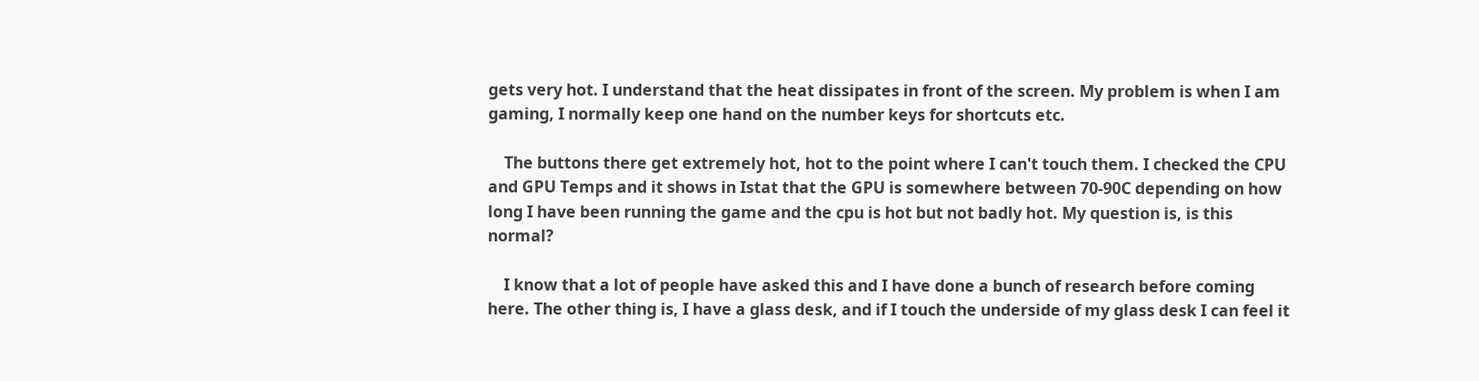gets very hot. I understand that the heat dissipates in front of the screen. My problem is when I am gaming, I normally keep one hand on the number keys for shortcuts etc.

    The buttons there get extremely hot, hot to the point where I can't touch them. I checked the CPU and GPU Temps and it shows in Istat that the GPU is somewhere between 70-90C depending on how long I have been running the game and the cpu is hot but not badly hot. My question is, is this normal?

    I know that a lot of people have asked this and I have done a bunch of research before coming here. The other thing is, I have a glass desk, and if I touch the underside of my glass desk I can feel it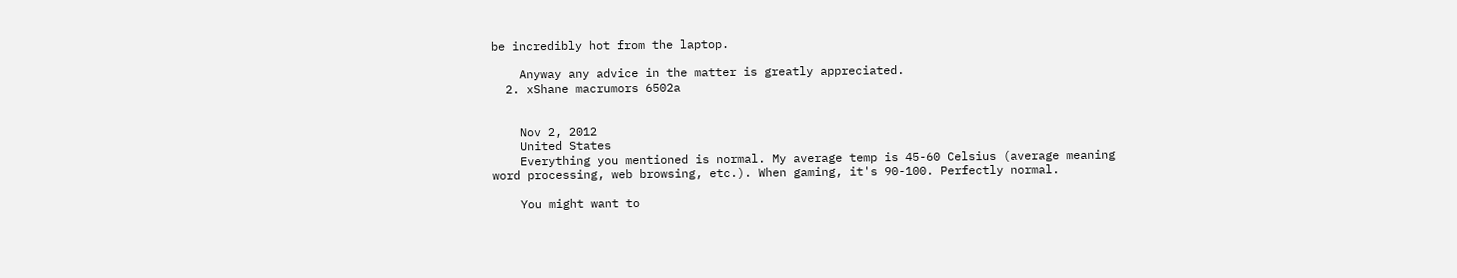be incredibly hot from the laptop.

    Anyway any advice in the matter is greatly appreciated.
  2. xShane macrumors 6502a


    Nov 2, 2012
    United States
    Everything you mentioned is normal. My average temp is 45-60 Celsius (average meaning word processing, web browsing, etc.). When gaming, it's 90-100. Perfectly normal.

    You might want to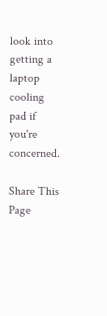look into getting a laptop cooling pad if you're concerned.

Share This Page